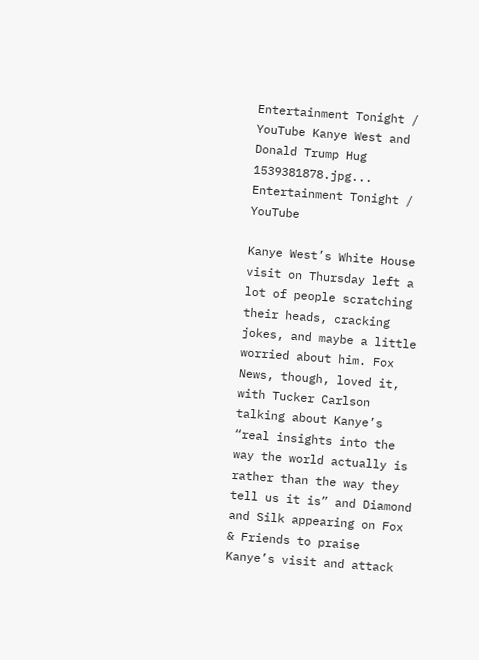Entertainment Tonight / YouTube Kanye West and Donald Trump Hug 1539381878.jpg...
Entertainment Tonight / YouTube

Kanye West’s White House visit on Thursday left a lot of people scratching their heads, cracking jokes, and maybe a little worried about him. Fox News, though, loved it, with Tucker Carlson talking about Kanye’s “real insights into the way the world actually is rather than the way they tell us it is” and Diamond and Silk appearing on Fox & Friends to praise Kanye’s visit and attack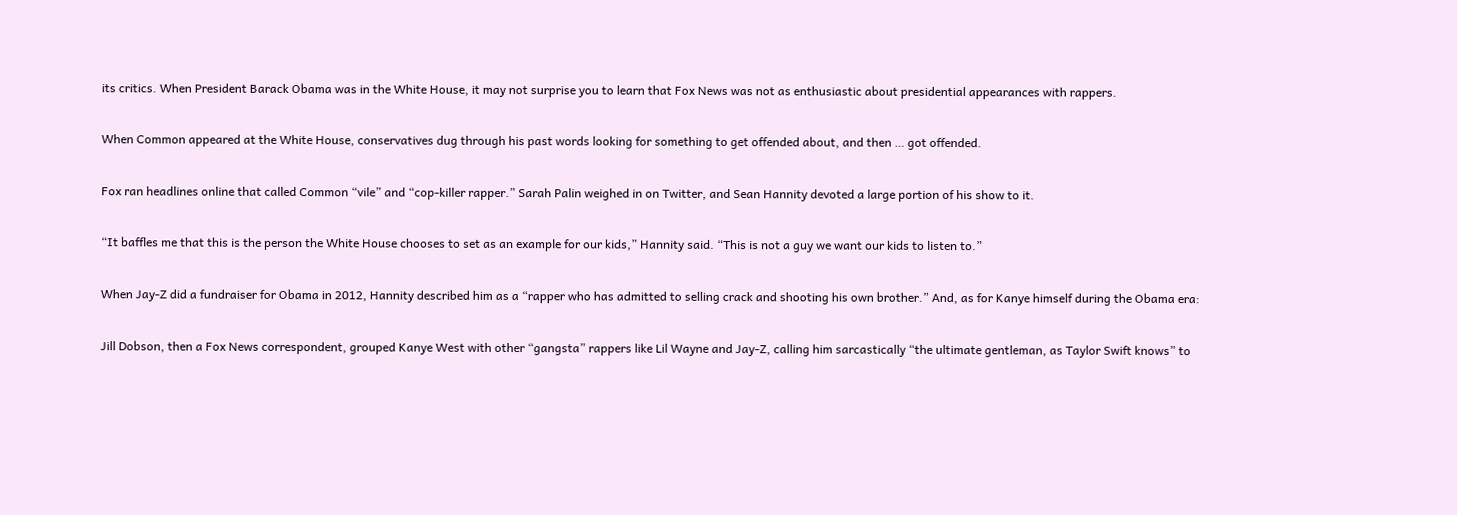its critics. When President Barack Obama was in the White House, it may not surprise you to learn that Fox News was not as enthusiastic about presidential appearances with rappers.

When Common appeared at the White House, conservatives dug through his past words looking for something to get offended about, and then … got offended.

Fox ran headlines online that called Common “vile” and “cop-killer rapper.” Sarah Palin weighed in on Twitter, and Sean Hannity devoted a large portion of his show to it.

“It baffles me that this is the person the White House chooses to set as an example for our kids,” Hannity said. “This is not a guy we want our kids to listen to.”

When Jay-Z did a fundraiser for Obama in 2012, Hannity described him as a “rapper who has admitted to selling crack and shooting his own brother.” And, as for Kanye himself during the Obama era:

Jill Dobson, then a Fox News correspondent, grouped Kanye West with other “gangsta” rappers like Lil Wayne and Jay-Z, calling him sarcastically “the ultimate gentleman, as Taylor Swift knows” to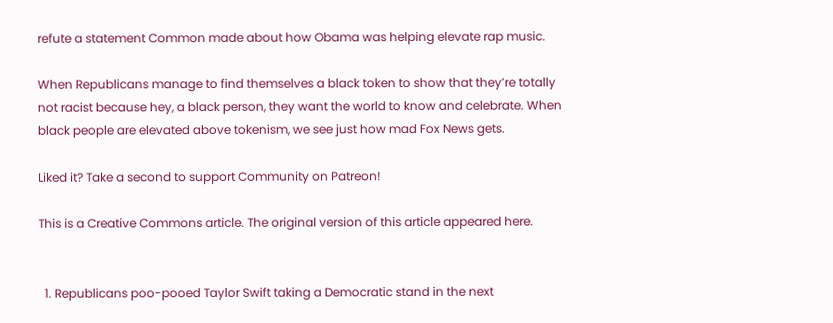refute a statement Common made about how Obama was helping elevate rap music.

When Republicans manage to find themselves a black token to show that they’re totally not racist because hey, a black person, they want the world to know and celebrate. When black people are elevated above tokenism, we see just how mad Fox News gets.

Liked it? Take a second to support Community on Patreon!

This is a Creative Commons article. The original version of this article appeared here.


  1. Republicans poo-pooed Taylor Swift taking a Democratic stand in the next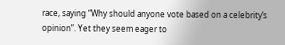race, saying “Why should anyone vote based on a celebrity’s opinion”. Yet they seem eager to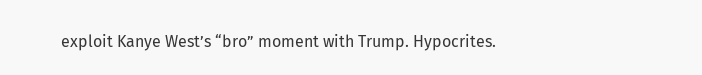exploit Kanye West’s “bro” moment with Trump. Hypocrites.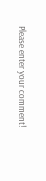Please enter your comment!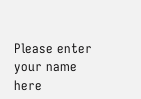Please enter your name here